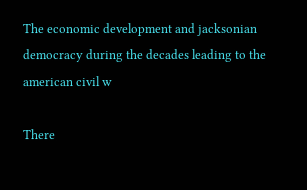The economic development and jacksonian democracy during the decades leading to the american civil w

There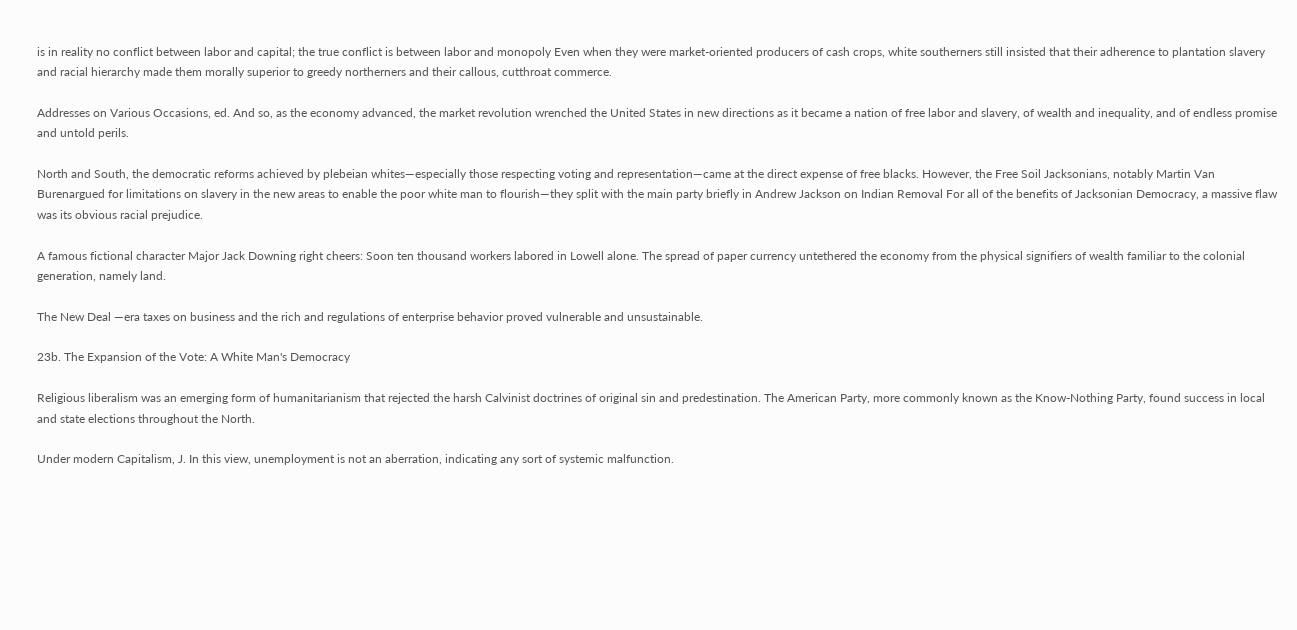is in reality no conflict between labor and capital; the true conflict is between labor and monopoly Even when they were market-oriented producers of cash crops, white southerners still insisted that their adherence to plantation slavery and racial hierarchy made them morally superior to greedy northerners and their callous, cutthroat commerce.

Addresses on Various Occasions, ed. And so, as the economy advanced, the market revolution wrenched the United States in new directions as it became a nation of free labor and slavery, of wealth and inequality, and of endless promise and untold perils.

North and South, the democratic reforms achieved by plebeian whites—especially those respecting voting and representation—came at the direct expense of free blacks. However, the Free Soil Jacksonians, notably Martin Van Burenargued for limitations on slavery in the new areas to enable the poor white man to flourish—they split with the main party briefly in Andrew Jackson on Indian Removal For all of the benefits of Jacksonian Democracy, a massive flaw was its obvious racial prejudice.

A famous fictional character Major Jack Downing right cheers: Soon ten thousand workers labored in Lowell alone. The spread of paper currency untethered the economy from the physical signifiers of wealth familiar to the colonial generation, namely land.

The New Deal —era taxes on business and the rich and regulations of enterprise behavior proved vulnerable and unsustainable.

23b. The Expansion of the Vote: A White Man's Democracy

Religious liberalism was an emerging form of humanitarianism that rejected the harsh Calvinist doctrines of original sin and predestination. The American Party, more commonly known as the Know-Nothing Party, found success in local and state elections throughout the North.

Under modern Capitalism, J. In this view, unemployment is not an aberration, indicating any sort of systemic malfunction.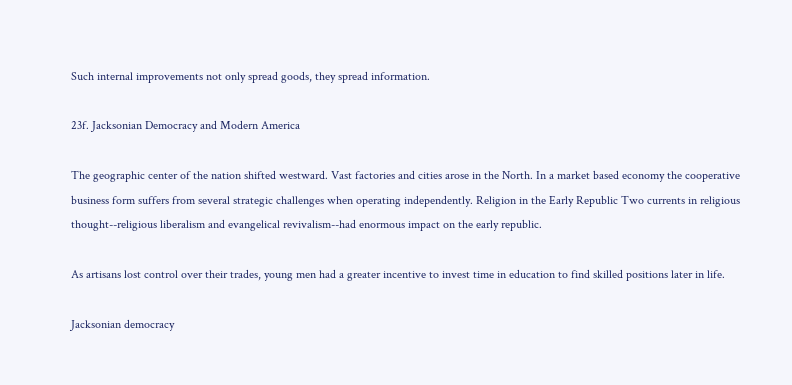Such internal improvements not only spread goods, they spread information.

23f. Jacksonian Democracy and Modern America

The geographic center of the nation shifted westward. Vast factories and cities arose in the North. In a market based economy the cooperative business form suffers from several strategic challenges when operating independently. Religion in the Early Republic Two currents in religious thought--religious liberalism and evangelical revivalism--had enormous impact on the early republic.

As artisans lost control over their trades, young men had a greater incentive to invest time in education to find skilled positions later in life.

Jacksonian democracy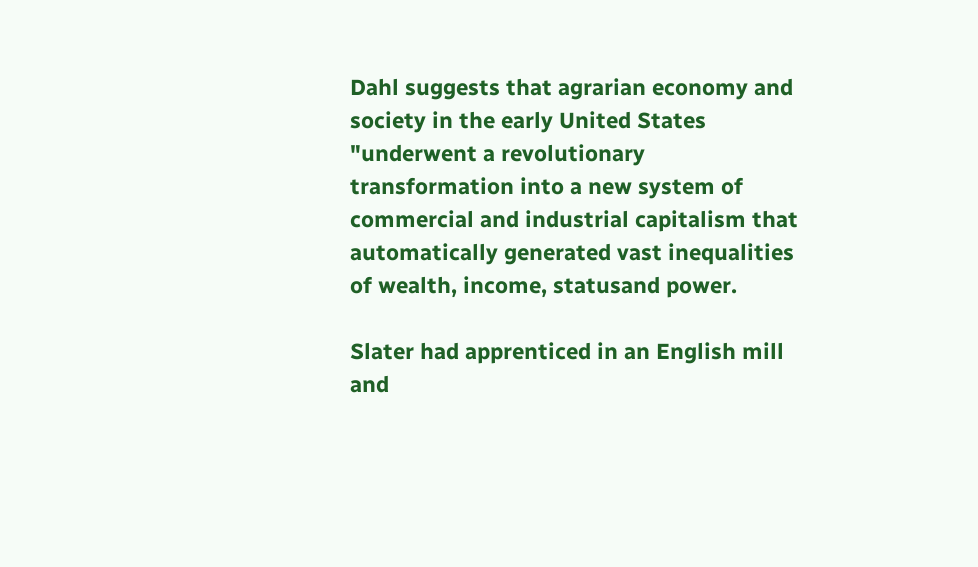Dahl suggests that agrarian economy and society in the early United States "underwent a revolutionary transformation into a new system of commercial and industrial capitalism that automatically generated vast inequalities of wealth, income, statusand power.

Slater had apprenticed in an English mill and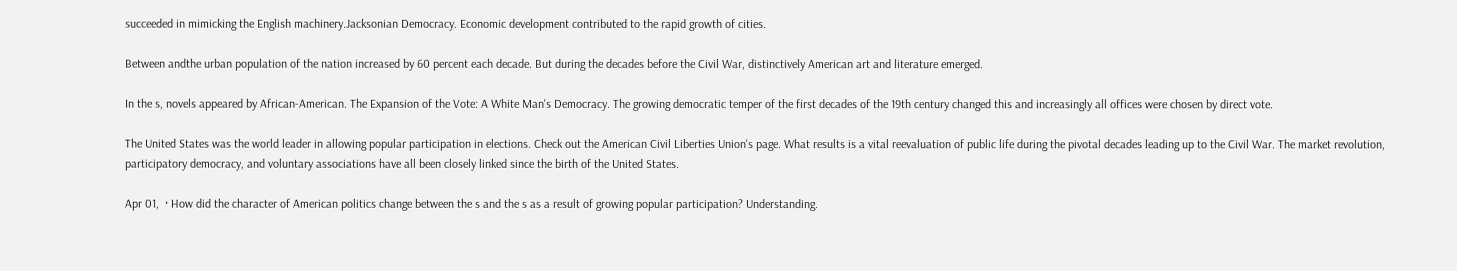succeeded in mimicking the English machinery.Jacksonian Democracy. Economic development contributed to the rapid growth of cities.

Between andthe urban population of the nation increased by 60 percent each decade. But during the decades before the Civil War, distinctively American art and literature emerged.

In the s, novels appeared by African-American. The Expansion of the Vote: A White Man's Democracy. The growing democratic temper of the first decades of the 19th century changed this and increasingly all offices were chosen by direct vote.

The United States was the world leader in allowing popular participation in elections. Check out the American Civil Liberties Union's page. What results is a vital reevaluation of public life during the pivotal decades leading up to the Civil War. The market revolution, participatory democracy, and voluntary associations have all been closely linked since the birth of the United States.

Apr 01,  · How did the character of American politics change between the s and the s as a result of growing popular participation? Understanding.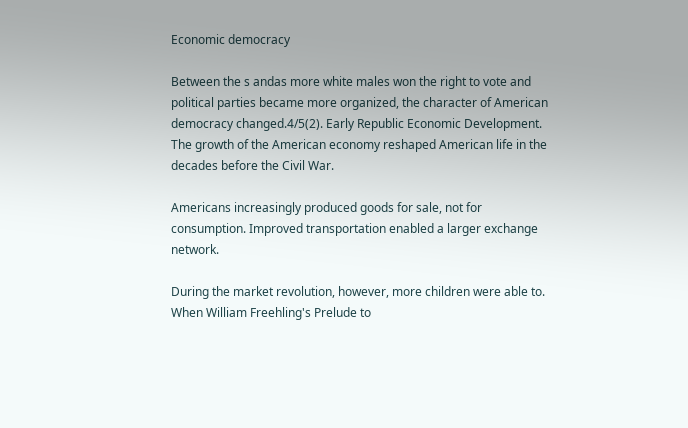Economic democracy

Between the s andas more white males won the right to vote and political parties became more organized, the character of American democracy changed.4/5(2). Early Republic Economic Development. The growth of the American economy reshaped American life in the decades before the Civil War.

Americans increasingly produced goods for sale, not for consumption. Improved transportation enabled a larger exchange network.

During the market revolution, however, more children were able to. When William Freehling's Prelude to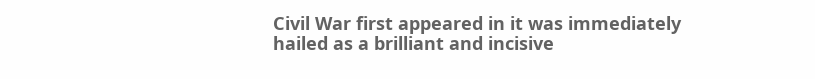Civil War first appeared in it was immediately hailed as a brilliant and incisive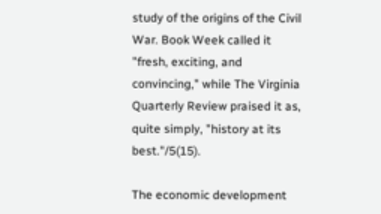study of the origins of the Civil War. Book Week called it "fresh, exciting, and convincing," while The Virginia Quarterly Review praised it as, quite simply, "history at its best."/5(15).

The economic development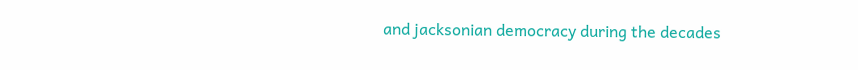and jacksonian democracy during the decades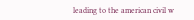leading to the american civil w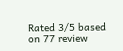Rated 3/5 based on 77 review